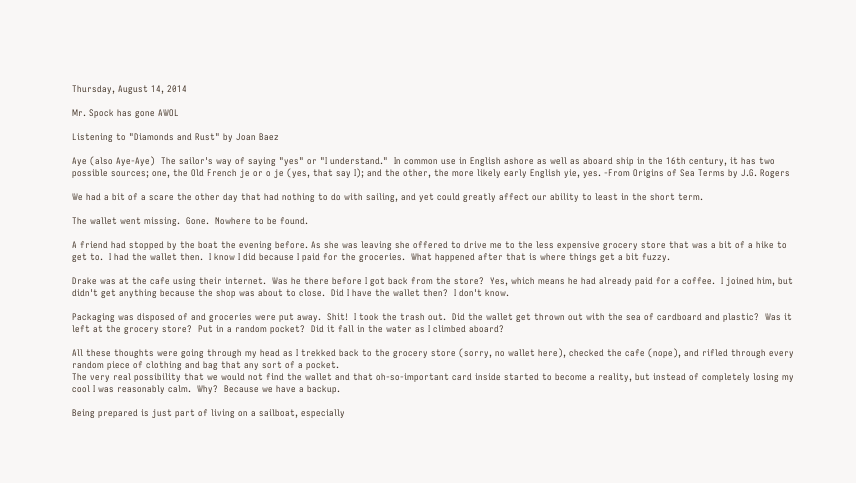Thursday, August 14, 2014

Mr. Spock has gone AWOL

Listening to "Diamonds and Rust" by Joan Baez

Aye (also Aye-Aye)  The sailor's way of saying "yes" or "I understand."  In common use in English ashore as well as aboard ship in the 16th century, it has two possible sources; one, the Old French je or o je (yes, that say I); and the other, the more likely early English yie, yes. -From Origins of Sea Terms by J.G. Rogers

We had a bit of a scare the other day that had nothing to do with sailing, and yet could greatly affect our ability to least in the short term.

The wallet went missing.  Gone.  Nowhere to be found.

A friend had stopped by the boat the evening before. As she was leaving she offered to drive me to the less expensive grocery store that was a bit of a hike to get to.  I had the wallet then.  I know I did because I paid for the groceries.  What happened after that is where things get a bit fuzzy.

Drake was at the cafe using their internet.  Was he there before I got back from the store?  Yes, which means he had already paid for a coffee.  I joined him, but didn't get anything because the shop was about to close.  Did I have the wallet then?  I don't know.

Packaging was disposed of and groceries were put away.  Shit!  I took the trash out.  Did the wallet get thrown out with the sea of cardboard and plastic?  Was it left at the grocery store?  Put in a random pocket?  Did it fall in the water as I climbed aboard?

All these thoughts were going through my head as I trekked back to the grocery store (sorry, no wallet here), checked the cafe (nope), and rifled through every random piece of clothing and bag that any sort of a pocket.
The very real possibility that we would not find the wallet and that oh-so-important card inside started to become a reality, but instead of completely losing my cool I was reasonably calm.  Why?  Because we have a backup.

Being prepared is just part of living on a sailboat, especially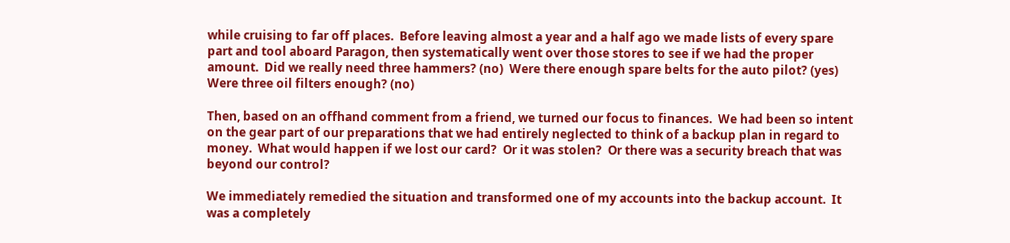while cruising to far off places.  Before leaving almost a year and a half ago we made lists of every spare part and tool aboard Paragon, then systematically went over those stores to see if we had the proper amount.  Did we really need three hammers? (no)  Were there enough spare belts for the auto pilot? (yes)  Were three oil filters enough? (no)

Then, based on an offhand comment from a friend, we turned our focus to finances.  We had been so intent on the gear part of our preparations that we had entirely neglected to think of a backup plan in regard to money.  What would happen if we lost our card?  Or it was stolen?  Or there was a security breach that was beyond our control?

We immediately remedied the situation and transformed one of my accounts into the backup account.  It was a completely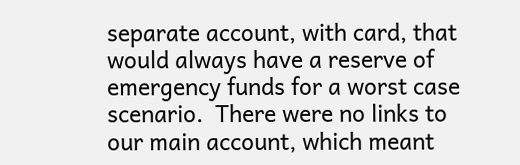separate account, with card, that would always have a reserve of emergency funds for a worst case scenario.  There were no links to our main account, which meant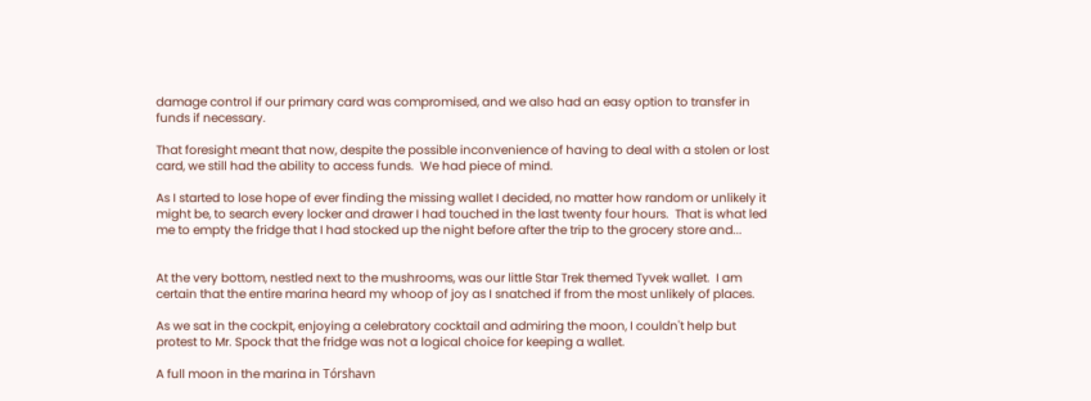damage control if our primary card was compromised, and we also had an easy option to transfer in funds if necessary.

That foresight meant that now, despite the possible inconvenience of having to deal with a stolen or lost card, we still had the ability to access funds.  We had piece of mind.

As I started to lose hope of ever finding the missing wallet I decided, no matter how random or unlikely it might be, to search every locker and drawer I had touched in the last twenty four hours.  That is what led me to empty the fridge that I had stocked up the night before after the trip to the grocery store and...


At the very bottom, nestled next to the mushrooms, was our little Star Trek themed Tyvek wallet.  I am certain that the entire marina heard my whoop of joy as I snatched if from the most unlikely of places.

As we sat in the cockpit, enjoying a celebratory cocktail and admiring the moon, I couldn't help but protest to Mr. Spock that the fridge was not a logical choice for keeping a wallet.

A full moon in the marina in Tórshavn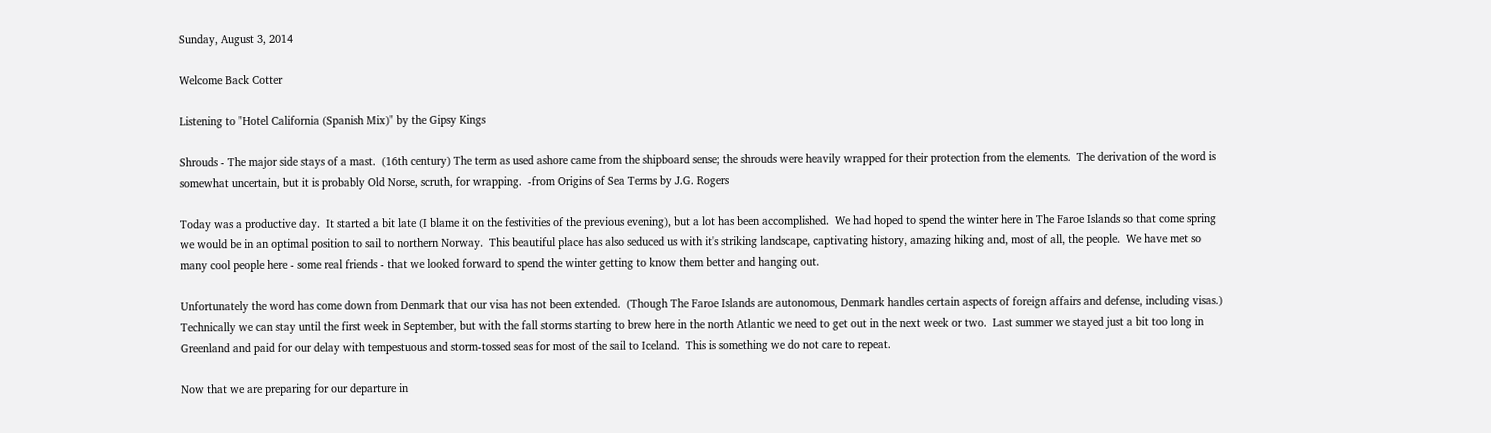Sunday, August 3, 2014

Welcome Back Cotter

Listening to "Hotel California (Spanish Mix)" by the Gipsy Kings

Shrouds - The major side stays of a mast.  (16th century) The term as used ashore came from the shipboard sense; the shrouds were heavily wrapped for their protection from the elements.  The derivation of the word is somewhat uncertain, but it is probably Old Norse, scruth, for wrapping.  -from Origins of Sea Terms by J.G. Rogers

Today was a productive day.  It started a bit late (I blame it on the festivities of the previous evening), but a lot has been accomplished.  We had hoped to spend the winter here in The Faroe Islands so that come spring we would be in an optimal position to sail to northern Norway.  This beautiful place has also seduced us with it's striking landscape, captivating history, amazing hiking and, most of all, the people.  We have met so many cool people here - some real friends - that we looked forward to spend the winter getting to know them better and hanging out.

Unfortunately the word has come down from Denmark that our visa has not been extended.  (Though The Faroe Islands are autonomous, Denmark handles certain aspects of foreign affairs and defense, including visas.)   Technically we can stay until the first week in September, but with the fall storms starting to brew here in the north Atlantic we need to get out in the next week or two.  Last summer we stayed just a bit too long in Greenland and paid for our delay with tempestuous and storm-tossed seas for most of the sail to Iceland.  This is something we do not care to repeat.

Now that we are preparing for our departure in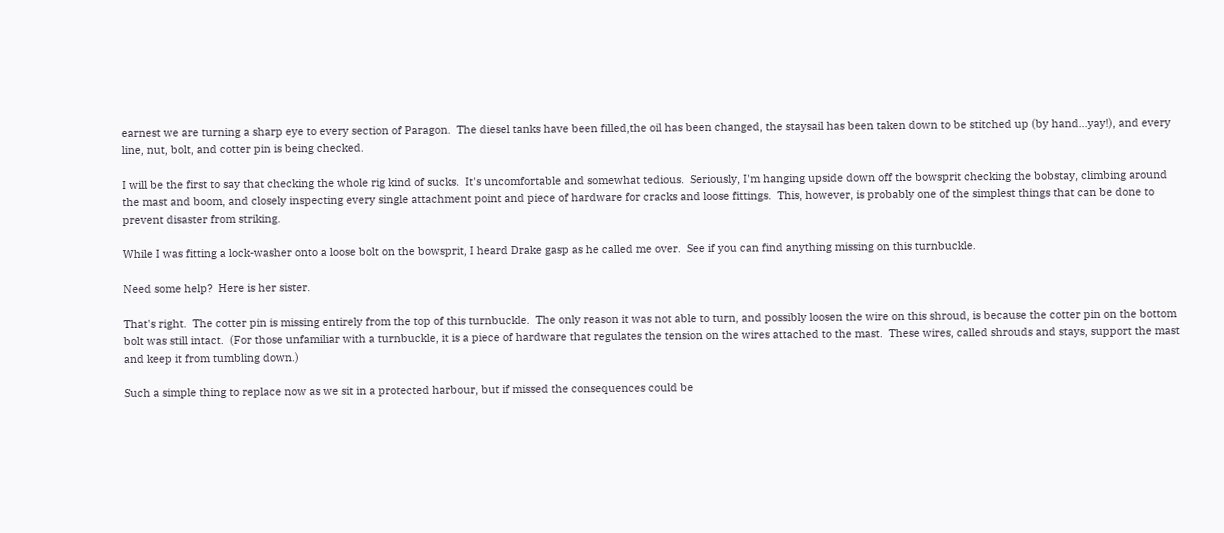earnest we are turning a sharp eye to every section of Paragon.  The diesel tanks have been filled,the oil has been changed, the staysail has been taken down to be stitched up (by hand...yay!), and every line, nut, bolt, and cotter pin is being checked.

I will be the first to say that checking the whole rig kind of sucks.  It's uncomfortable and somewhat tedious.  Seriously, I'm hanging upside down off the bowsprit checking the bobstay, climbing around the mast and boom, and closely inspecting every single attachment point and piece of hardware for cracks and loose fittings.  This, however, is probably one of the simplest things that can be done to prevent disaster from striking.

While I was fitting a lock-washer onto a loose bolt on the bowsprit, I heard Drake gasp as he called me over.  See if you can find anything missing on this turnbuckle.

Need some help?  Here is her sister.

That's right.  The cotter pin is missing entirely from the top of this turnbuckle.  The only reason it was not able to turn, and possibly loosen the wire on this shroud, is because the cotter pin on the bottom bolt was still intact.  (For those unfamiliar with a turnbuckle, it is a piece of hardware that regulates the tension on the wires attached to the mast.  These wires, called shrouds and stays, support the mast and keep it from tumbling down.)

Such a simple thing to replace now as we sit in a protected harbour, but if missed the consequences could be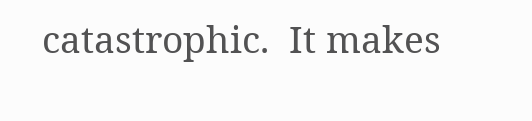catastrophic.  It makes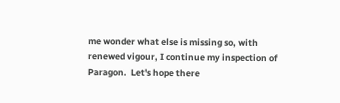me wonder what else is missing so, with renewed vigour, I continue my inspection of Paragon.  Let's hope there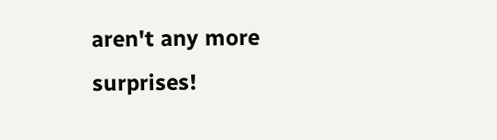aren't any more surprises!